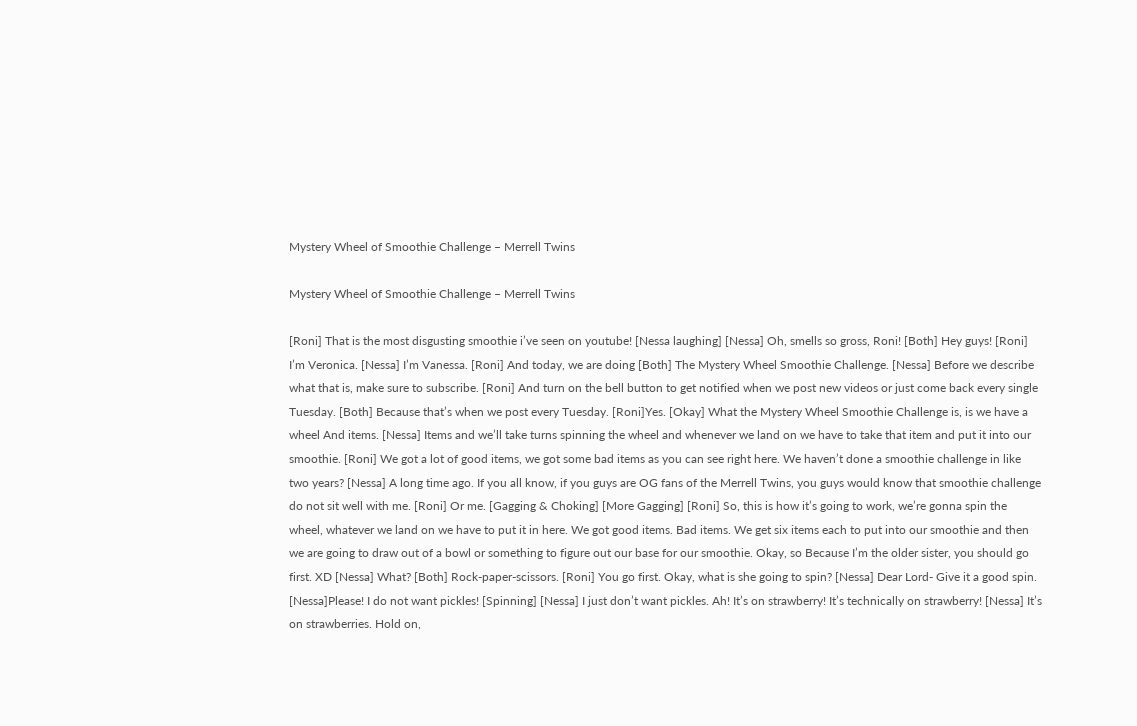Mystery Wheel of Smoothie Challenge – Merrell Twins

Mystery Wheel of Smoothie Challenge – Merrell Twins

[Roni] That is the most disgusting smoothie i’ve seen on youtube! [Nessa laughing] [Nessa] Oh, smells so gross, Roni! [Both] Hey guys! [Roni] I’m Veronica. [Nessa] I’m Vanessa. [Roni] And today, we are doing [Both] The Mystery Wheel Smoothie Challenge. [Nessa] Before we describe what that is, make sure to subscribe. [Roni] And turn on the bell button to get notified when we post new videos or just come back every single Tuesday. [Both] Because that’s when we post every Tuesday. [Roni]Yes. [Okay] What the Mystery Wheel Smoothie Challenge is, is we have a wheel And items. [Nessa] Items and we’ll take turns spinning the wheel and whenever we land on we have to take that item and put it into our smoothie. [Roni] We got a lot of good items, we got some bad items as you can see right here. We haven’t done a smoothie challenge in like two years? [Nessa] A long time ago. If you all know, if you guys are OG fans of the Merrell Twins, you guys would know that smoothie challenge do not sit well with me. [Roni] Or me. [Gagging & Choking] [More Gagging] [Roni] So, this is how it’s going to work, we’re gonna spin the wheel, whatever we land on we have to put it in here. We got good items. Bad items. We get six items each to put into our smoothie and then we are going to draw out of a bowl or something to figure out our base for our smoothie. Okay, so Because I’m the older sister, you should go first. XD [Nessa] What? [Both] Rock-paper-scissors. [Roni] You go first. Okay, what is she going to spin? [Nessa] Dear Lord- Give it a good spin. [Nessa]Please! I do not want pickles! [Spinning] [Nessa] I just don’t want pickles. Ah! It’s on strawberry! It’s technically on strawberry! [Nessa] It’s on strawberries. Hold on,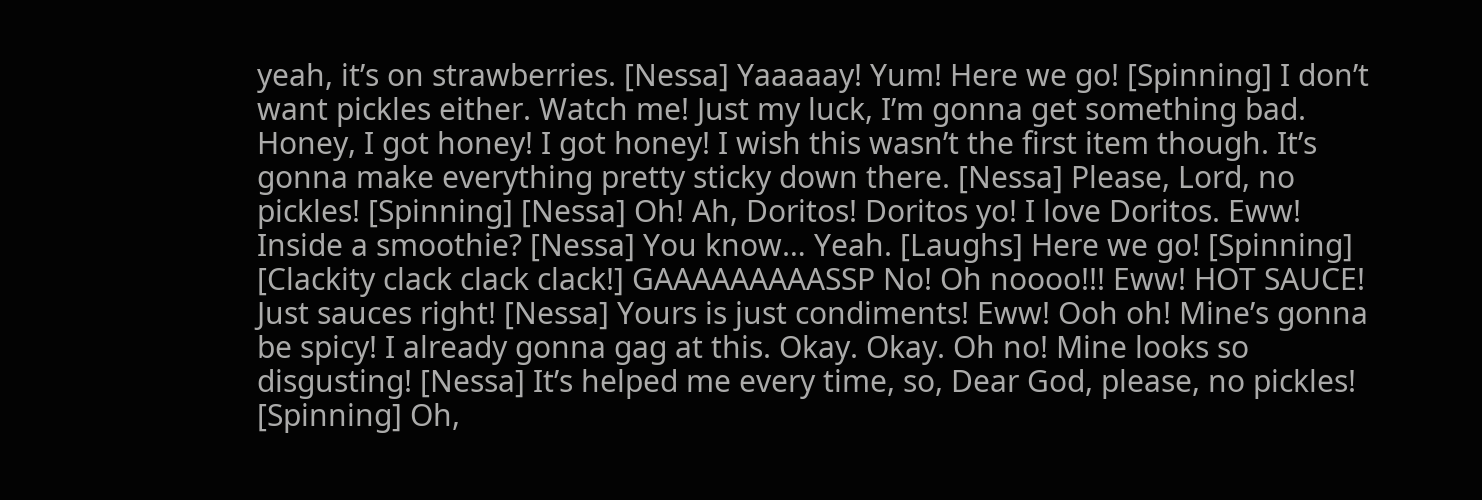yeah, it’s on strawberries. [Nessa] Yaaaaay! Yum! Here we go! [Spinning] I don’t want pickles either. Watch me! Just my luck, I’m gonna get something bad. Honey, I got honey! I got honey! I wish this wasn’t the first item though. It’s gonna make everything pretty sticky down there. [Nessa] Please, Lord, no pickles! [Spinning] [Nessa] Oh! Ah, Doritos! Doritos yo! I love Doritos. Eww! Inside a smoothie? [Nessa] You know… Yeah. [Laughs] Here we go! [Spinning] [Clackity clack clack clack!] GAAAAAAAAASSP No! Oh noooo!!! Eww! HOT SAUCE! Just sauces right! [Nessa] Yours is just condiments! Eww! Ooh oh! Mine’s gonna be spicy! I already gonna gag at this. Okay. Okay. Oh no! Mine looks so disgusting! [Nessa] It’s helped me every time, so, Dear God, please, no pickles! [Spinning] Oh,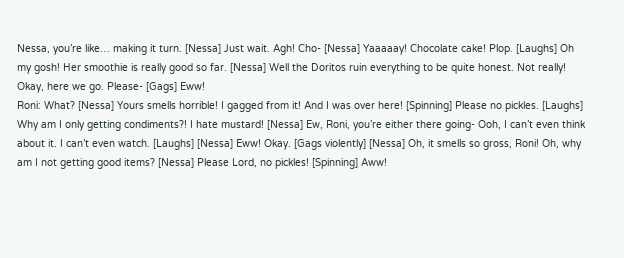Nessa, you’re like… making it turn. [Nessa] Just wait. Agh! Cho- [Nessa] Yaaaaay! Chocolate cake! Plop. [Laughs] Oh my gosh! Her smoothie is really good so far. [Nessa] Well the Doritos ruin everything to be quite honest. Not really! Okay, here we go. Please- [Gags] Eww!
Roni: What? [Nessa] Yours smells horrible! I gagged from it! And I was over here! [Spinning] Please no pickles. [Laughs] Why am I only getting condiments?! I hate mustard! [Nessa] Ew, Roni, you’re either there going- Ooh, I can’t even think about it. I can’t even watch. [Laughs] [Nessa] Eww! Okay. [Gags violently] [Nessa] Oh, it smells so gross, Roni! Oh, why am I not getting good items? [Nessa] Please Lord, no pickles! [Spinning] Aww!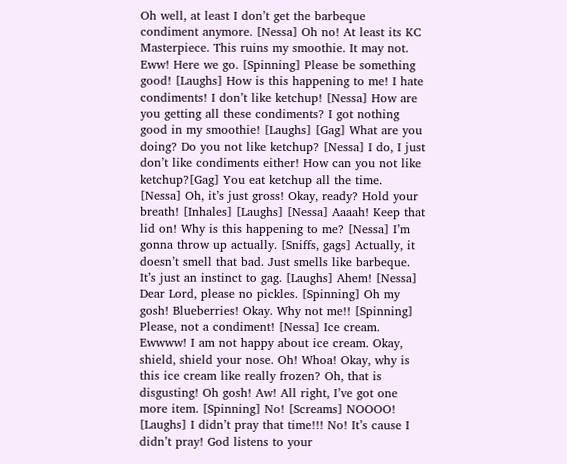Oh well, at least I don’t get the barbeque condiment anymore. [Nessa] Oh no! At least its KC Masterpiece. This ruins my smoothie. It may not. Eww! Here we go. [Spinning] Please be something good! [Laughs] How is this happening to me! I hate condiments! I don’t like ketchup! [Nessa] How are you getting all these condiments? I got nothing good in my smoothie! [Laughs] [Gag] What are you doing? Do you not like ketchup? [Nessa] I do, I just don’t like condiments either! How can you not like ketchup?[Gag] You eat ketchup all the time. [Nessa] Oh, it’s just gross! Okay, ready? Hold your breath! [Inhales] [Laughs] [Nessa] Aaaah! Keep that lid on! Why is this happening to me? [Nessa] I’m gonna throw up actually. [Sniffs, gags] Actually, it doesn’t smell that bad. Just smells like barbeque. It’s just an instinct to gag. [Laughs] Ahem! [Nessa] Dear Lord, please no pickles. [Spinning] Oh my gosh! Blueberries! Okay. Why not me!! [Spinning] Please, not a condiment! [Nessa] Ice cream. Ewwww! I am not happy about ice cream. Okay, shield, shield your nose. Oh! Whoa! Okay, why is this ice cream like really frozen? Oh, that is disgusting! Oh gosh! Aw! All right, I’ve got one more item. [Spinning] No! [Screams] NOOOO! [Laughs] I didn’t pray that time!!! No! It’s cause I didn’t pray! God listens to your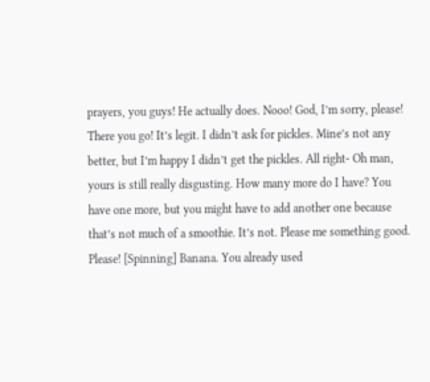prayers, you guys! He actually does. Nooo! God, I’m sorry, please! There you go! It’s legit. I didn’t ask for pickles. Mine’s not any better, but I’m happy I didn’t get the pickles. All right- Oh man, yours is still really disgusting. How many more do I have? You have one more, but you might have to add another one because that’s not much of a smoothie. It’s not. Please me something good. Please! [Spinning] Banana. You already used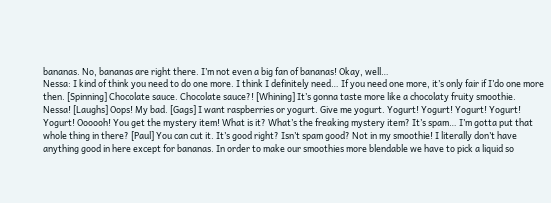bananas. No, bananas are right there. I’m not even a big fan of bananas! Okay, well…
Nessa: I kind of think you need to do one more. I think I definitely need… If you need one more, it’s only fair if I’do one more then. [Spinning] Chocolate sauce. Chocolate sauce?! [Whining] It’s gonna taste more like a chocolaty fruity smoothie. Nessa! [Laughs] Oops! My bad. [Gags] I want raspberries or yogurt. Give me yogurt. Yogurt! Yogurt! Yogurt! Yogurt! Yogurt! Oooooh! You get the mystery item! What is it? What’s the freaking mystery item? It’s spam… I’m gotta put that whole thing in there? [Paul] You can cut it. It’s good right? Isn’t spam good? Not in my smoothie! I literally don’t have anything good in here except for bananas. In order to make our smoothies more blendable we have to pick a liquid so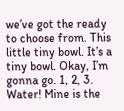we’ve got the ready to choose from. This little tiny bowl. It’s a tiny bowl. Okay, I’m gonna go. 1, 2, 3. Water! Mine is the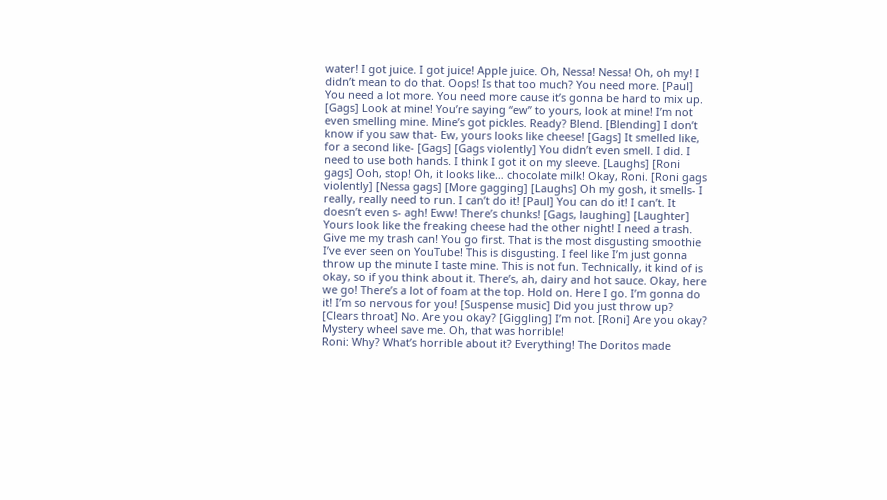water! I got juice. I got juice! Apple juice. Oh, Nessa! Nessa! Oh, oh my! I didn’t mean to do that. Oops! Is that too much? You need more. [Paul] You need a lot more. You need more cause it’s gonna be hard to mix up. [Gags] Look at mine! You’re saying “ew” to yours, look at mine! I’m not even smelling mine. Mine’s got pickles. Ready? Blend. [Blending] I don’t know if you saw that- Ew, yours looks like cheese! [Gags] It smelled like, for a second like- [Gags] [Gags violently] You didn’t even smell. I did. I need to use both hands. I think I got it on my sleeve. [Laughs] [Roni gags] Ooh, stop! Oh, it looks like… chocolate milk! Okay, Roni. [Roni gags violently] [Nessa gags] [More gagging] [Laughs] Oh my gosh, it smells- I really, really need to run. I can’t do it! [Paul] You can do it! I can’t. It doesn’t even s- agh! Eww! There’s chunks! [Gags, laughing] [Laughter] Yours look like the freaking cheese had the other night! I need a trash. Give me my trash can! You go first. That is the most disgusting smoothie I’ve ever seen on YouTube! This is disgusting. I feel like I’m just gonna throw up the minute I taste mine. This is not fun. Technically, it kind of is okay, so if you think about it. There’s, ah, dairy and hot sauce. Okay, here we go! There’s a lot of foam at the top. Hold on. Here I go. I’m gonna do it! I’m so nervous for you! [Suspense music] Did you just throw up? [Clears throat] No. Are you okay? [Giggling] I’m not. [Roni] Are you okay? Mystery wheel save me. Oh, that was horrible!
Roni: Why? What’s horrible about it? Everything! The Doritos made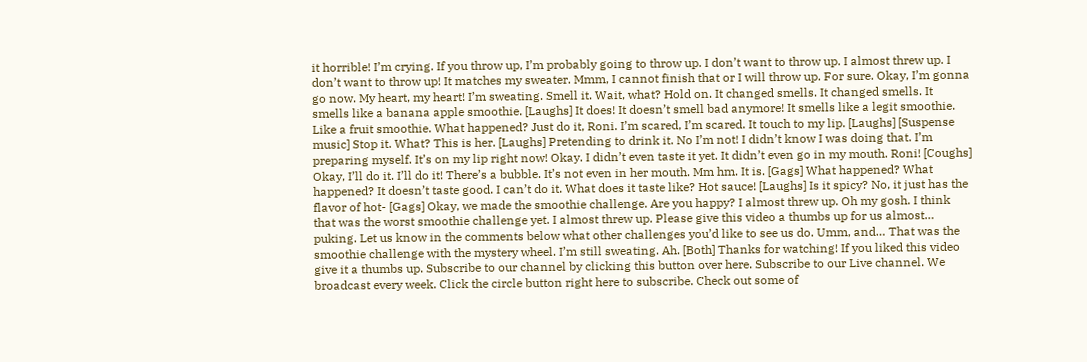it horrible! I’m crying. If you throw up, I’m probably going to throw up. I don’t want to throw up. I almost threw up. I don’t want to throw up! It matches my sweater. Mmm, I cannot finish that or I will throw up. For sure. Okay, I’m gonna go now. My heart, my heart! I’m sweating. Smell it. Wait, what? Hold on. It changed smells. It changed smells. It smells like a banana apple smoothie. [Laughs] It does! It doesn’t smell bad anymore! It smells like a legit smoothie. Like a fruit smoothie. What happened? Just do it, Roni. I’m scared, I’m scared. It touch to my lip. [Laughs] [Suspense music] Stop it. What? This is her. [Laughs] Pretending to drink it. No I’m not! I didn’t know I was doing that. I’m preparing myself. It’s on my lip right now! Okay. I didn’t even taste it yet. It didn’t even go in my mouth. Roni! [Coughs] Okay, I’ll do it. I’ll do it! There’s a bubble. It’s not even in her mouth. Mm hm. It is. [Gags] What happened? What happened? It doesn’t taste good. I can’t do it. What does it taste like? Hot sauce! [Laughs] Is it spicy? No, it just has the flavor of hot- [Gags] Okay, we made the smoothie challenge. Are you happy? I almost threw up. Oh my gosh. I think that was the worst smoothie challenge yet. I almost threw up. Please give this video a thumbs up for us almost… puking. Let us know in the comments below what other challenges you’d like to see us do. Umm, and… That was the smoothie challenge with the mystery wheel. I’m still sweating. Ah. [Both] Thanks for watching! If you liked this video give it a thumbs up. Subscribe to our channel by clicking this button over here. Subscribe to our Live channel. We broadcast every week. Click the circle button right here to subscribe. Check out some of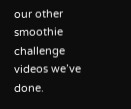our other smoothie challenge videos we’ve done.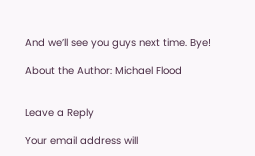And we’ll see you guys next time. Bye!

About the Author: Michael Flood


Leave a Reply

Your email address will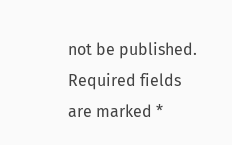not be published. Required fields are marked *